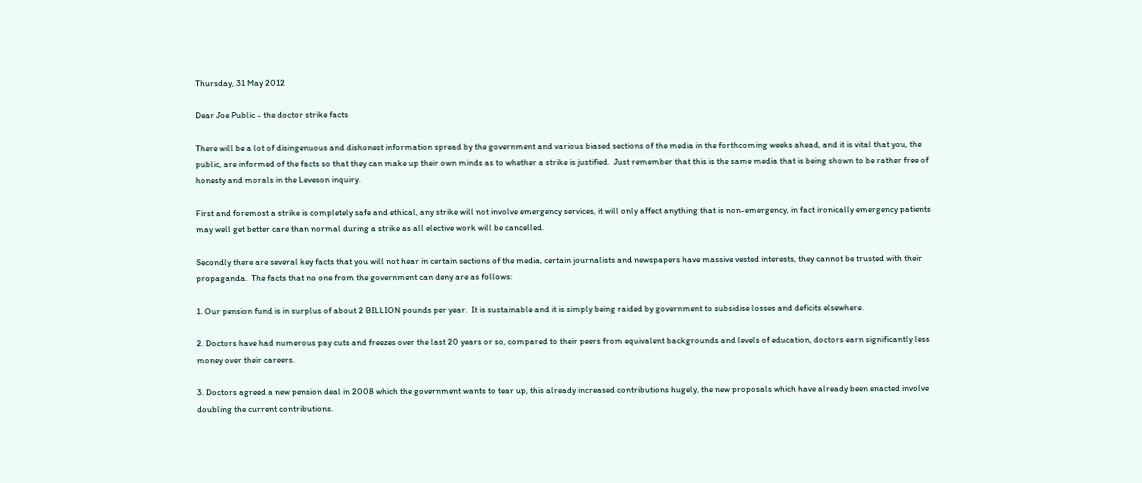Thursday, 31 May 2012

Dear Joe Public - the doctor strike facts

There will be a lot of disingenuous and dishonest information spread by the government and various biased sections of the media in the forthcoming weeks ahead, and it is vital that you, the public, are informed of the facts so that they can make up their own minds as to whether a strike is justified.  Just remember that this is the same media that is being shown to be rather free of honesty and morals in the Leveson inquiry.

First and foremost a strike is completely safe and ethical, any strike will not involve emergency services, it will only affect anything that is non-emergency, in fact ironically emergency patients may well get better care than normal during a strike as all elective work will be cancelled.

Secondly there are several key facts that you will not hear in certain sections of the media, certain journalists and newspapers have massive vested interests, they cannot be trusted with their propaganda.  The facts that no one from the government can deny are as follows:

1. Our pension fund is in surplus of about 2 BILLION pounds per year.  It is sustainable and it is simply being raided by government to subsidise losses and deficits elsewhere.

2. Doctors have had numerous pay cuts and freezes over the last 20 years or so, compared to their peers from equivalent backgrounds and levels of education, doctors earn significantly less money over their careers.

3. Doctors agreed a new pension deal in 2008 which the government wants to tear up, this already increased contributions hugely, the new proposals which have already been enacted involve doubling the current contributions.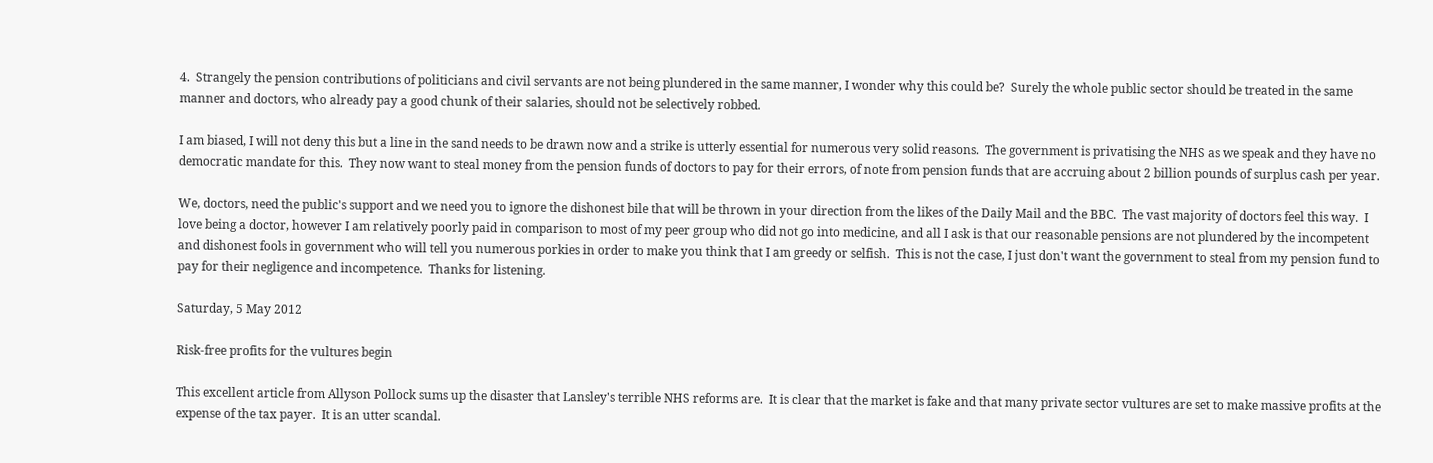4.  Strangely the pension contributions of politicians and civil servants are not being plundered in the same manner, I wonder why this could be?  Surely the whole public sector should be treated in the same manner and doctors, who already pay a good chunk of their salaries, should not be selectively robbed.

I am biased, I will not deny this but a line in the sand needs to be drawn now and a strike is utterly essential for numerous very solid reasons.  The government is privatising the NHS as we speak and they have no democratic mandate for this.  They now want to steal money from the pension funds of doctors to pay for their errors, of note from pension funds that are accruing about 2 billion pounds of surplus cash per year.

We, doctors, need the public's support and we need you to ignore the dishonest bile that will be thrown in your direction from the likes of the Daily Mail and the BBC.  The vast majority of doctors feel this way.  I love being a doctor, however I am relatively poorly paid in comparison to most of my peer group who did not go into medicine, and all I ask is that our reasonable pensions are not plundered by the incompetent and dishonest fools in government who will tell you numerous porkies in order to make you think that I am greedy or selfish.  This is not the case, I just don't want the government to steal from my pension fund to pay for their negligence and incompetence.  Thanks for listening.

Saturday, 5 May 2012

Risk-free profits for the vultures begin

This excellent article from Allyson Pollock sums up the disaster that Lansley's terrible NHS reforms are.  It is clear that the market is fake and that many private sector vultures are set to make massive profits at the expense of the tax payer.  It is an utter scandal.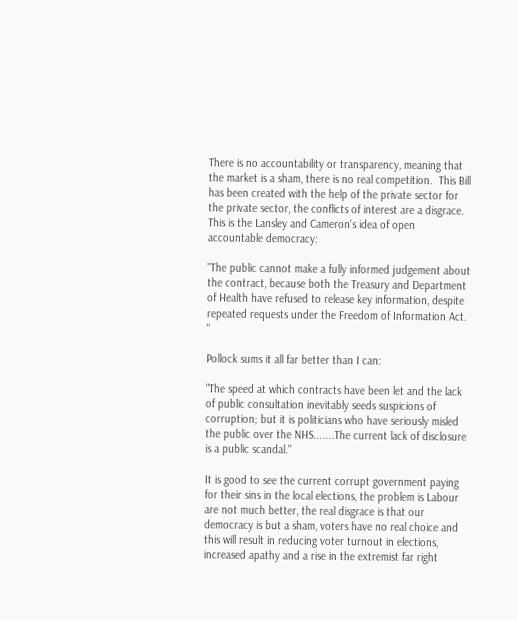There is no accountability or transparency, meaning that the market is a sham, there is no real competition.  This Bill has been created with the help of the private sector for the private sector, the conflicts of interest are a disgrace.  This is the Lansley and Cameron's idea of open accountable democracy:

"The public cannot make a fully informed judgement about the contract, because both the Treasury and Department of Health have refused to release key information, despite repeated requests under the Freedom of Information Act. "

Pollock sums it all far better than I can:

"The speed at which contracts have been let and the lack of public consultation inevitably seeds suspicions of corruption; but it is politicians who have seriously misled the public over the NHS.......The current lack of disclosure is a public scandal."

It is good to see the current corrupt government paying for their sins in the local elections, the problem is Labour are not much better, the real disgrace is that our democracy is but a sham, voters have no real choice and this will result in reducing voter turnout in elections, increased apathy and a rise in the extremist far right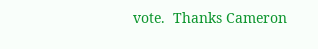vote.  Thanks Cameron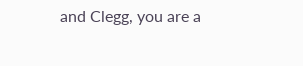and Clegg, you are a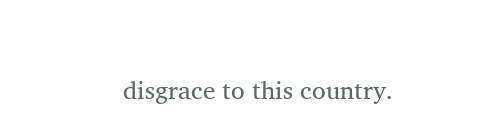disgrace to this country.